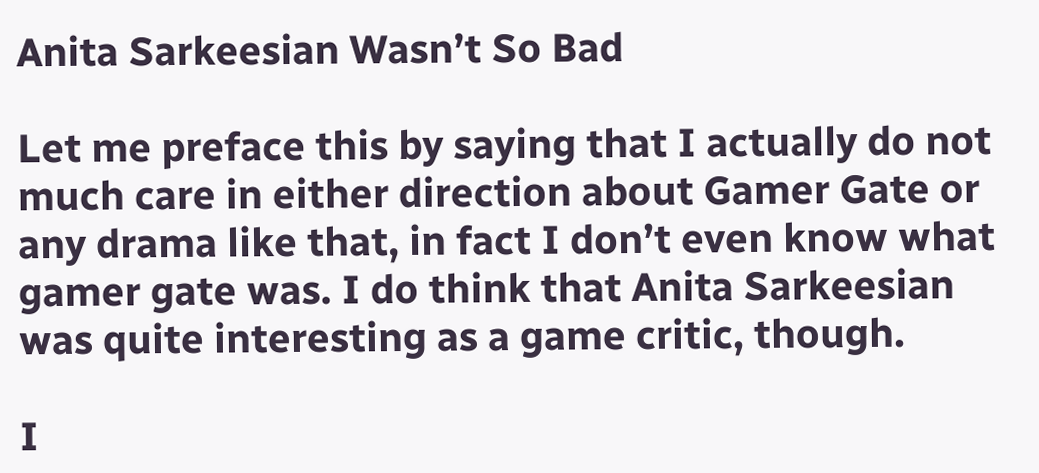Anita Sarkeesian Wasn’t So Bad

Let me preface this by saying that I actually do not much care in either direction about Gamer Gate or any drama like that, in fact I don’t even know what gamer gate was. I do think that Anita Sarkeesian was quite interesting as a game critic, though.

I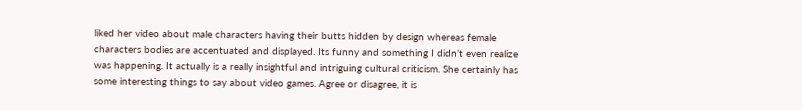liked her video about male characters having their butts hidden by design whereas female characters bodies are accentuated and displayed. Its funny and something I didn’t even realize was happening. It actually is a really insightful and intriguing cultural criticism. She certainly has some interesting things to say about video games. Agree or disagree, it is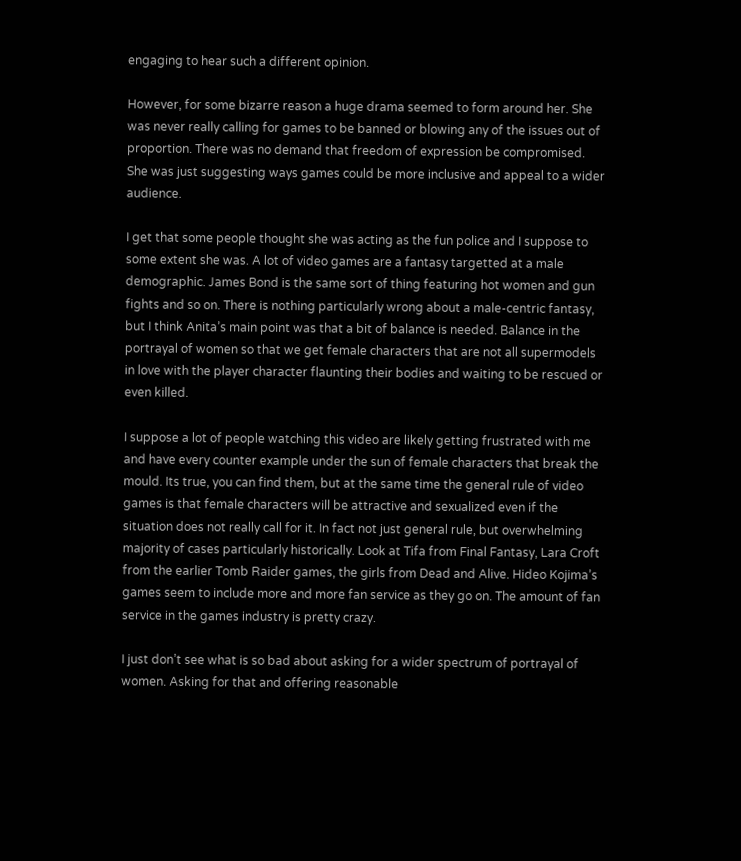engaging to hear such a different opinion.

However, for some bizarre reason a huge drama seemed to form around her. She was never really calling for games to be banned or blowing any of the issues out of proportion. There was no demand that freedom of expression be compromised. She was just suggesting ways games could be more inclusive and appeal to a wider audience.

I get that some people thought she was acting as the fun police and I suppose to some extent she was. A lot of video games are a fantasy targetted at a male demographic. James Bond is the same sort of thing featuring hot women and gun fights and so on. There is nothing particularly wrong about a male-centric fantasy, but I think Anita’s main point was that a bit of balance is needed. Balance in the portrayal of women so that we get female characters that are not all supermodels in love with the player character flaunting their bodies and waiting to be rescued or even killed.

I suppose a lot of people watching this video are likely getting frustrated with me and have every counter example under the sun of female characters that break the mould. Its true, you can find them, but at the same time the general rule of video games is that female characters will be attractive and sexualized even if the situation does not really call for it. In fact not just general rule, but overwhelming majority of cases particularly historically. Look at Tifa from Final Fantasy, Lara Croft from the earlier Tomb Raider games, the girls from Dead and Alive. Hideo Kojima’s games seem to include more and more fan service as they go on. The amount of fan service in the games industry is pretty crazy.

I just don’t see what is so bad about asking for a wider spectrum of portrayal of women. Asking for that and offering reasonable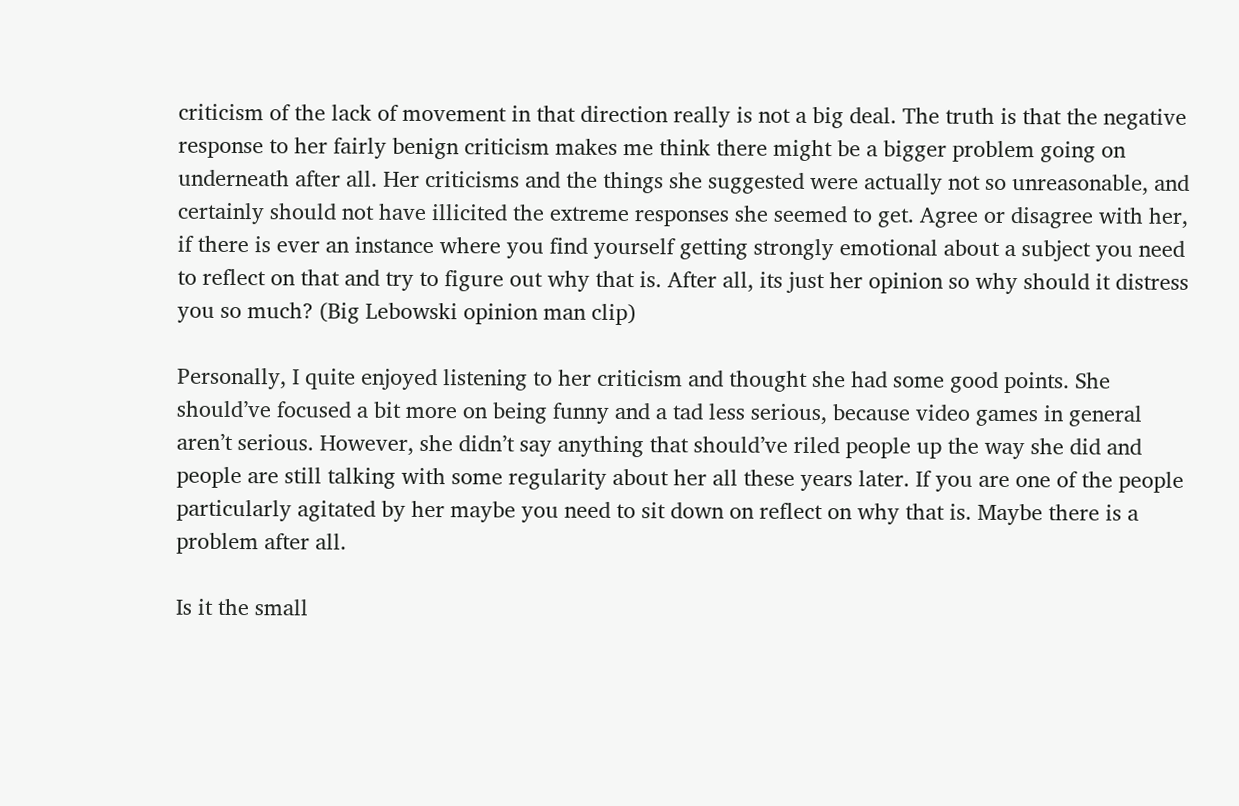criticism of the lack of movement in that direction really is not a big deal. The truth is that the negative response to her fairly benign criticism makes me think there might be a bigger problem going on underneath after all. Her criticisms and the things she suggested were actually not so unreasonable, and certainly should not have illicited the extreme responses she seemed to get. Agree or disagree with her, if there is ever an instance where you find yourself getting strongly emotional about a subject you need to reflect on that and try to figure out why that is. After all, its just her opinion so why should it distress you so much? (Big Lebowski opinion man clip)

Personally, I quite enjoyed listening to her criticism and thought she had some good points. She should’ve focused a bit more on being funny and a tad less serious, because video games in general aren’t serious. However, she didn’t say anything that should’ve riled people up the way she did and people are still talking with some regularity about her all these years later. If you are one of the people particularly agitated by her maybe you need to sit down on reflect on why that is. Maybe there is a problem after all.

Is it the small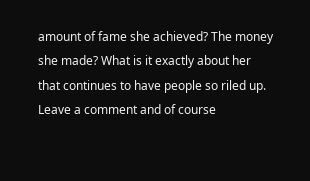amount of fame she achieved? The money she made? What is it exactly about her that continues to have people so riled up. Leave a comment and of course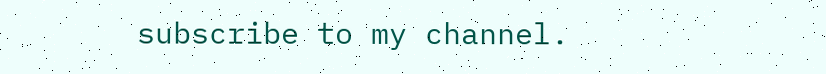subscribe to my channel.